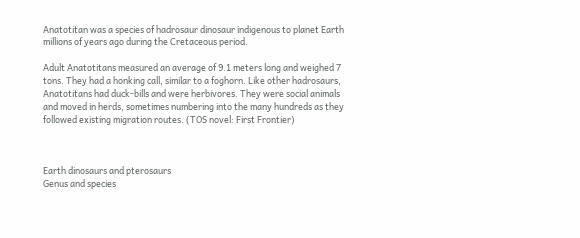Anatotitan was a species of hadrosaur dinosaur indigenous to planet Earth millions of years ago during the Cretaceous period.

Adult Anatotitans measured an average of 9.1 meters long and weighed 7 tons. They had a honking call, similar to a foghorn. Like other hadrosaurs, Anatotitans had duck-bills and were herbivores. They were social animals and moved in herds, sometimes numbering into the many hundreds as they followed existing migration routes. (TOS novel: First Frontier)



Earth dinosaurs and pterosaurs
Genus and species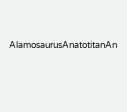AlamosaurusAnatotitanAn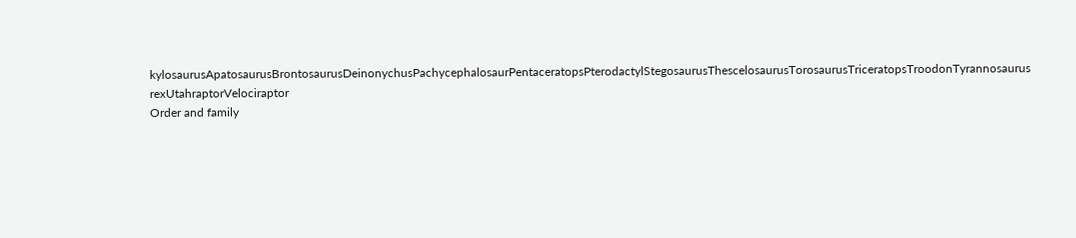kylosaurusApatosaurusBrontosaurusDeinonychusPachycephalosaurPentaceratopsPterodactylStegosaurusThescelosaurusTorosaurusTriceratopsTroodonTyrannosaurus rexUtahraptorVelociraptor
Order and family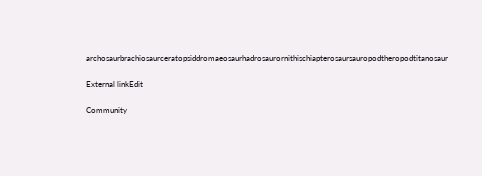archosaurbrachiosaurceratopsiddromaeosaurhadrosaurornithischiapterosaursauropodtheropodtitanosaur

External linkEdit

Community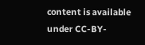content is available under CC-BY-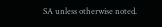SA unless otherwise noted.